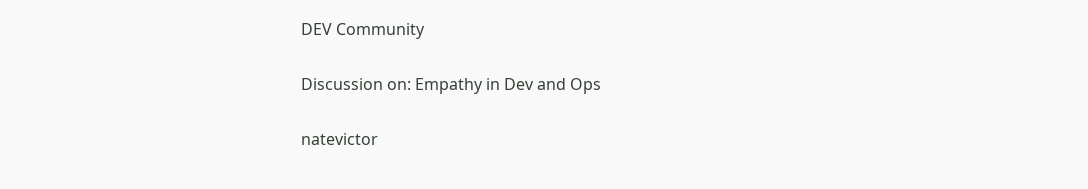DEV Community

Discussion on: Empathy in Dev and Ops

natevictor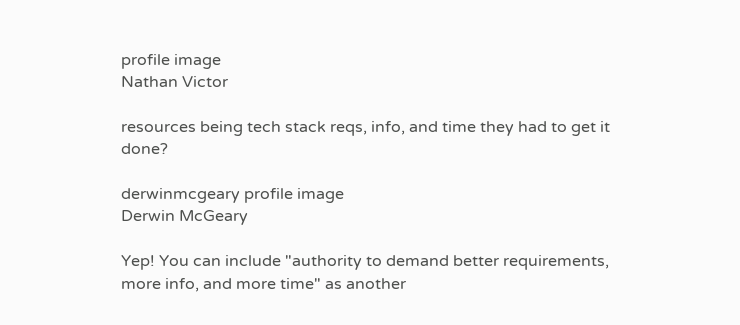profile image
Nathan Victor

resources being tech stack reqs, info, and time they had to get it done?

derwinmcgeary profile image
Derwin McGeary

Yep! You can include "authority to demand better requirements, more info, and more time" as another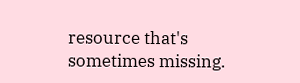resource that's sometimes missing.